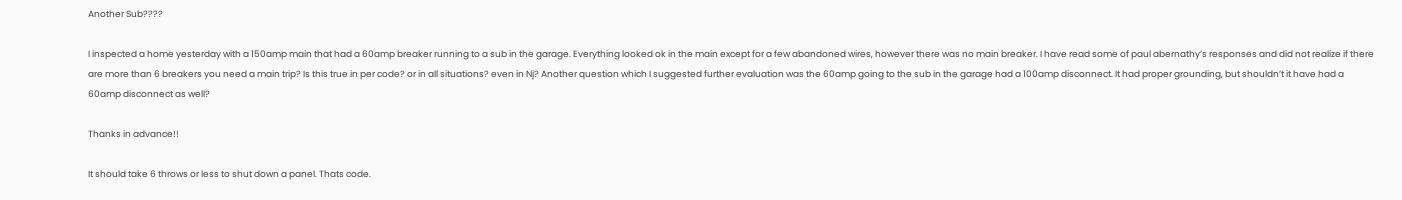Another Sub????

I inspected a home yesterday with a 150amp main that had a 60amp breaker running to a sub in the garage. Everything looked ok in the main except for a few abandoned wires, however there was no main breaker. I have read some of paul abernathy’s responses and did not realize if there are more than 6 breakers you need a main trip? Is this true in per code? or in all situations? even in Nj? Another question which I suggested further evaluation was the 60amp going to the sub in the garage had a 100amp disconnect. It had proper grounding, but shouldn’t it have had a 60amp disconnect as well?

Thanks in advance!!

It should take 6 throws or less to shut down a panel. Thats code.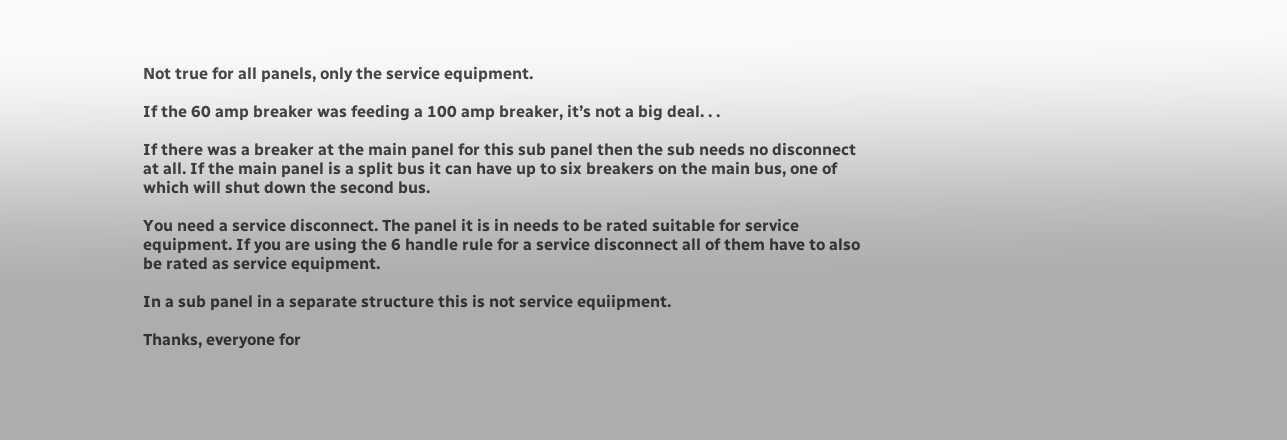Not true for all panels, only the service equipment.

If the 60 amp breaker was feeding a 100 amp breaker, it’s not a big deal. . .

If there was a breaker at the main panel for this sub panel then the sub needs no disconnect at all. If the main panel is a split bus it can have up to six breakers on the main bus, one of which will shut down the second bus.

You need a service disconnect. The panel it is in needs to be rated suitable for service equipment. If you are using the 6 handle rule for a service disconnect all of them have to also be rated as service equipment.

In a sub panel in a separate structure this is not service equiipment.

Thanks, everyone for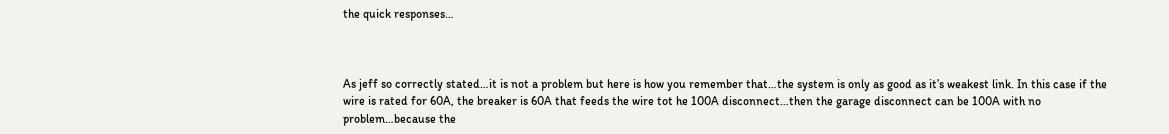the quick responses…



As jeff so correctly stated…it is not a problem but here is how you remember that…the system is only as good as it’s weakest link. In this case if the wire is rated for 60A, the breaker is 60A that feeds the wire tot he 100A disconnect…then the garage disconnect can be 100A with no problem…because the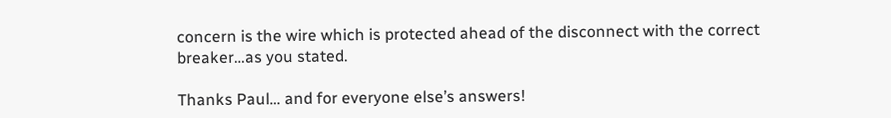concern is the wire which is protected ahead of the disconnect with the correct breaker…as you stated.

Thanks Paul… and for everyone else’s answers!